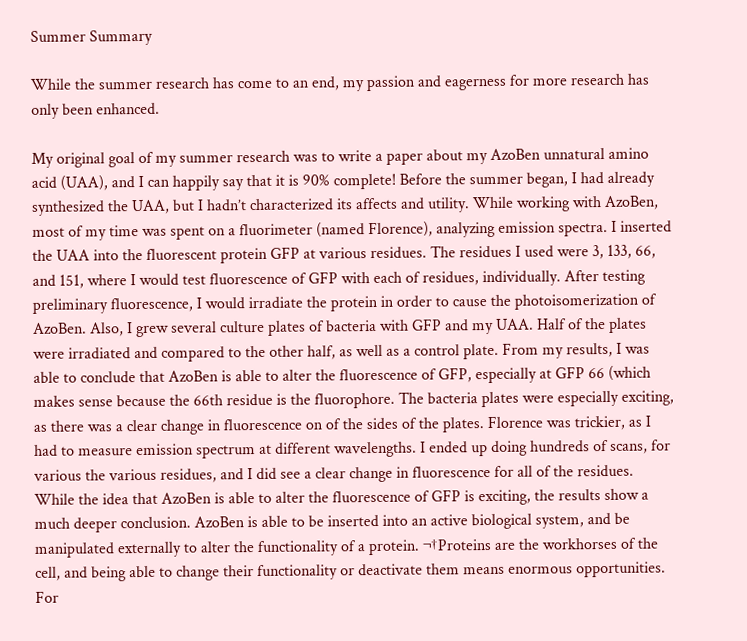Summer Summary

While the summer research has come to an end, my passion and eagerness for more research has only been enhanced.

My original goal of my summer research was to write a paper about my AzoBen unnatural amino acid (UAA), and I can happily say that it is 90% complete! Before the summer began, I had already synthesized the UAA, but I hadn’t characterized its affects and utility. While working with AzoBen, most of my time was spent on a fluorimeter (named Florence), analyzing emission spectra. I inserted the UAA into the fluorescent protein GFP at various residues. The residues I used were 3, 133, 66, and 151, where I would test fluorescence of GFP with each of residues, individually. After testing preliminary fluorescence, I would irradiate the protein in order to cause the photoisomerization of AzoBen. Also, I grew several culture plates of bacteria with GFP and my UAA. Half of the plates were irradiated and compared to the other half, as well as a control plate. From my results, I was able to conclude that AzoBen is able to alter the fluorescence of GFP, especially at GFP 66 (which makes sense because the 66th residue is the fluorophore. The bacteria plates were especially exciting, as there was a clear change in fluorescence on of the sides of the plates. Florence was trickier, as I had to measure emission spectrum at different wavelengths. I ended up doing hundreds of scans, for various the various residues, and I did see a clear change in fluorescence for all of the residues. While the idea that AzoBen is able to alter the fluorescence of GFP is exciting, the results show a much deeper conclusion. AzoBen is able to be inserted into an active biological system, and be manipulated externally to alter the functionality of a protein. ¬†Proteins are the workhorses of the cell, and being able to change their functionality or deactivate them means enormous opportunities. For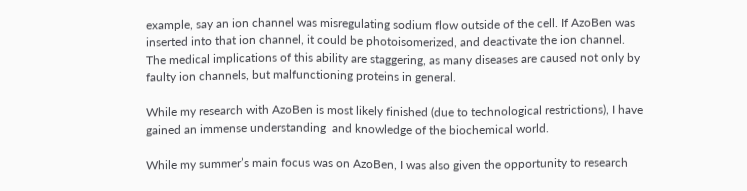example, say an ion channel was misregulating sodium flow outside of the cell. If AzoBen was inserted into that ion channel, it could be photoisomerized, and deactivate the ion channel. The medical implications of this ability are staggering, as many diseases are caused not only by faulty ion channels, but malfunctioning proteins in general.

While my research with AzoBen is most likely finished (due to technological restrictions), I have gained an immense understanding  and knowledge of the biochemical world.

While my summer’s main focus was on AzoBen, I was also given the opportunity to research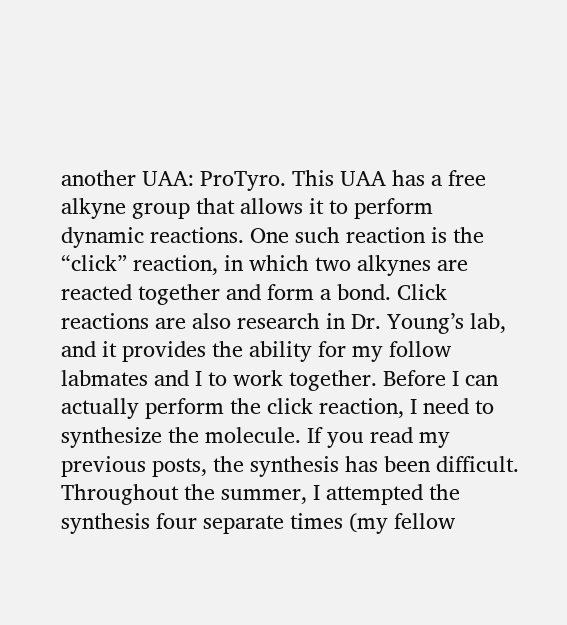another UAA: ProTyro. This UAA has a free alkyne group that allows it to perform dynamic reactions. One such reaction is the “click” reaction, in which two alkynes are reacted together and form a bond. Click reactions are also research in Dr. Young’s lab, and it provides the ability for my follow labmates and I to work together. Before I can actually perform the click reaction, I need to synthesize the molecule. If you read my previous posts, the synthesis has been difficult. Throughout the summer, I attempted the synthesis four separate times (my fellow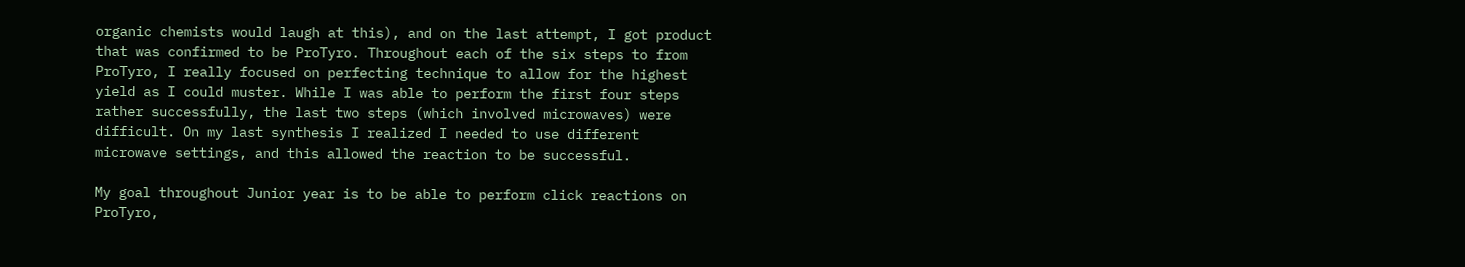organic chemists would laugh at this), and on the last attempt, I got product that was confirmed to be ProTyro. Throughout each of the six steps to from ProTyro, I really focused on perfecting technique to allow for the highest yield as I could muster. While I was able to perform the first four steps rather successfully, the last two steps (which involved microwaves) were difficult. On my last synthesis I realized I needed to use different microwave settings, and this allowed the reaction to be successful.

My goal throughout Junior year is to be able to perform click reactions on ProTyro,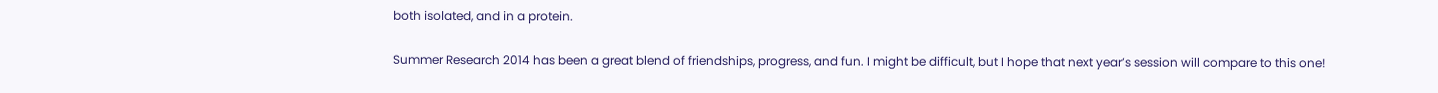both isolated, and in a protein.

Summer Research 2014 has been a great blend of friendships, progress, and fun. I might be difficult, but I hope that next year’s session will compare to this one!